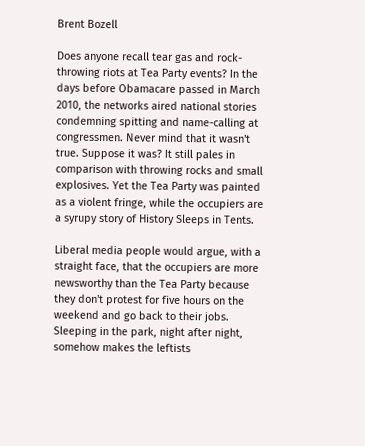Brent Bozell

Does anyone recall tear gas and rock-throwing riots at Tea Party events? In the days before Obamacare passed in March 2010, the networks aired national stories condemning spitting and name-calling at congressmen. Never mind that it wasn't true. Suppose it was? It still pales in comparison with throwing rocks and small explosives. Yet the Tea Party was painted as a violent fringe, while the occupiers are a syrupy story of History Sleeps in Tents.

Liberal media people would argue, with a straight face, that the occupiers are more newsworthy than the Tea Party because they don't protest for five hours on the weekend and go back to their jobs. Sleeping in the park, night after night, somehow makes the leftists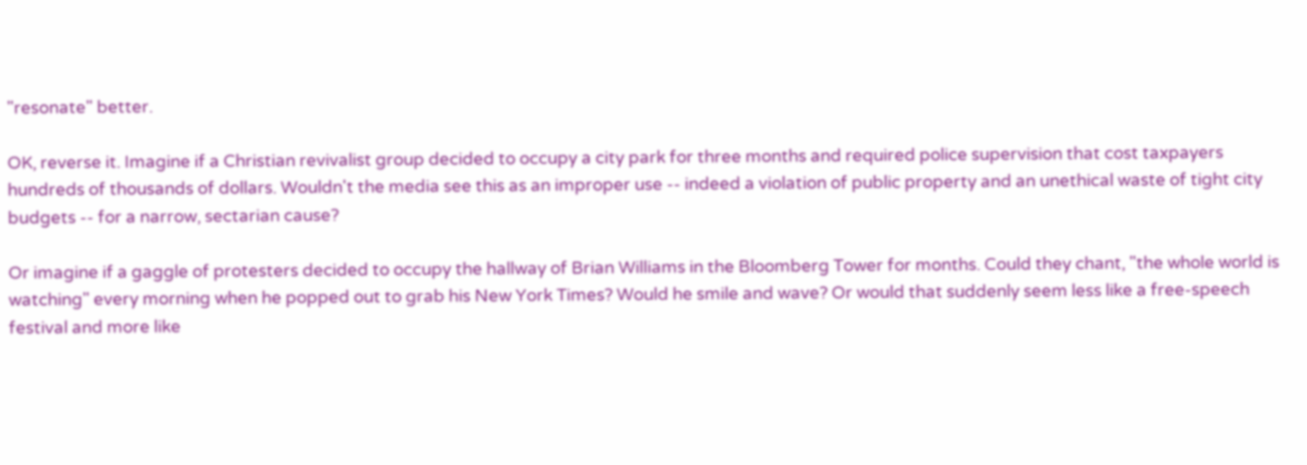"resonate" better.

OK, reverse it. Imagine if a Christian revivalist group decided to occupy a city park for three months and required police supervision that cost taxpayers hundreds of thousands of dollars. Wouldn't the media see this as an improper use -- indeed a violation of public property and an unethical waste of tight city budgets -- for a narrow, sectarian cause?

Or imagine if a gaggle of protesters decided to occupy the hallway of Brian Williams in the Bloomberg Tower for months. Could they chant, "the whole world is watching" every morning when he popped out to grab his New York Times? Would he smile and wave? Or would that suddenly seem less like a free-speech festival and more like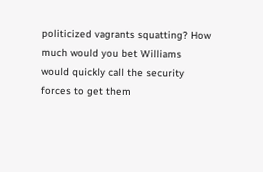politicized vagrants squatting? How much would you bet Williams would quickly call the security forces to get them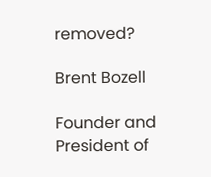removed?

Brent Bozell

Founder and President of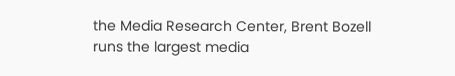the Media Research Center, Brent Bozell runs the largest media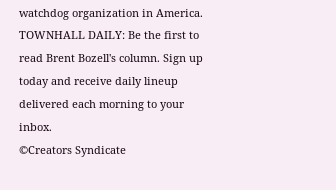watchdog organization in America.
TOWNHALL DAILY: Be the first to read Brent Bozell's column. Sign up today and receive daily lineup delivered each morning to your inbox.
©Creators Syndicate